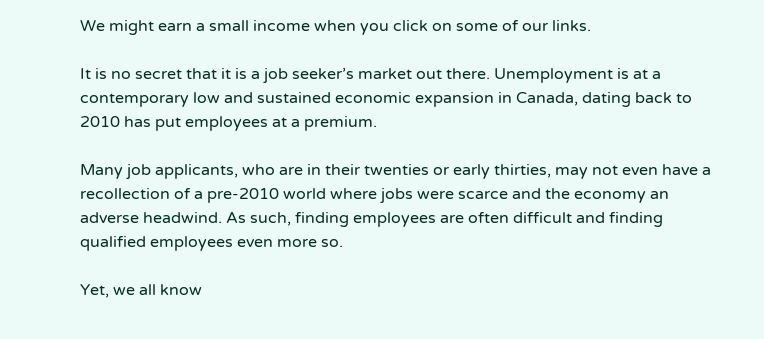We might earn a small income when you click on some of our links.

It is no secret that it is a job seeker’s market out there. Unemployment is at a contemporary low and sustained economic expansion in Canada, dating back to 2010 has put employees at a premium.

Many job applicants, who are in their twenties or early thirties, may not even have a recollection of a pre-2010 world where jobs were scarce and the economy an adverse headwind. As such, finding employees are often difficult and finding qualified employees even more so.

Yet, we all know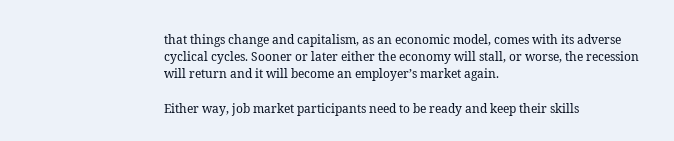that things change and capitalism, as an economic model, comes with its adverse cyclical cycles. Sooner or later either the economy will stall, or worse, the recession will return and it will become an employer’s market again.

Either way, job market participants need to be ready and keep their skills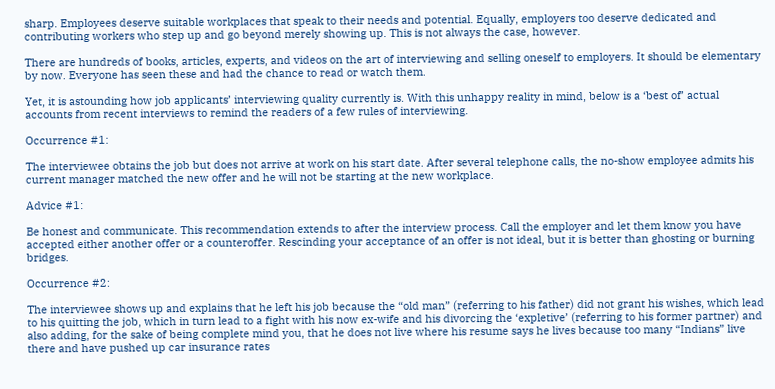sharp. Employees deserve suitable workplaces that speak to their needs and potential. Equally, employers too deserve dedicated and contributing workers who step up and go beyond merely showing up. This is not always the case, however.

There are hundreds of books, articles, experts, and videos on the art of interviewing and selling oneself to employers. It should be elementary by now. Everyone has seen these and had the chance to read or watch them.

Yet, it is astounding how job applicants’ interviewing quality currently is. With this unhappy reality in mind, below is a ‘best of’ actual accounts from recent interviews to remind the readers of a few rules of interviewing.

Occurrence #1:

The interviewee obtains the job but does not arrive at work on his start date. After several telephone calls, the no-show employee admits his current manager matched the new offer and he will not be starting at the new workplace.

Advice #1:

Be honest and communicate. This recommendation extends to after the interview process. Call the employer and let them know you have accepted either another offer or a counteroffer. Rescinding your acceptance of an offer is not ideal, but it is better than ghosting or burning bridges.

Occurrence #2:

The interviewee shows up and explains that he left his job because the “old man” (referring to his father) did not grant his wishes, which lead to his quitting the job, which in turn lead to a fight with his now ex-wife and his divorcing the ‘expletive’ (referring to his former partner) and also adding, for the sake of being complete mind you, that he does not live where his resume says he lives because too many “Indians” live there and have pushed up car insurance rates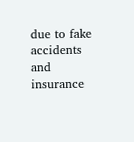due to fake accidents and insurance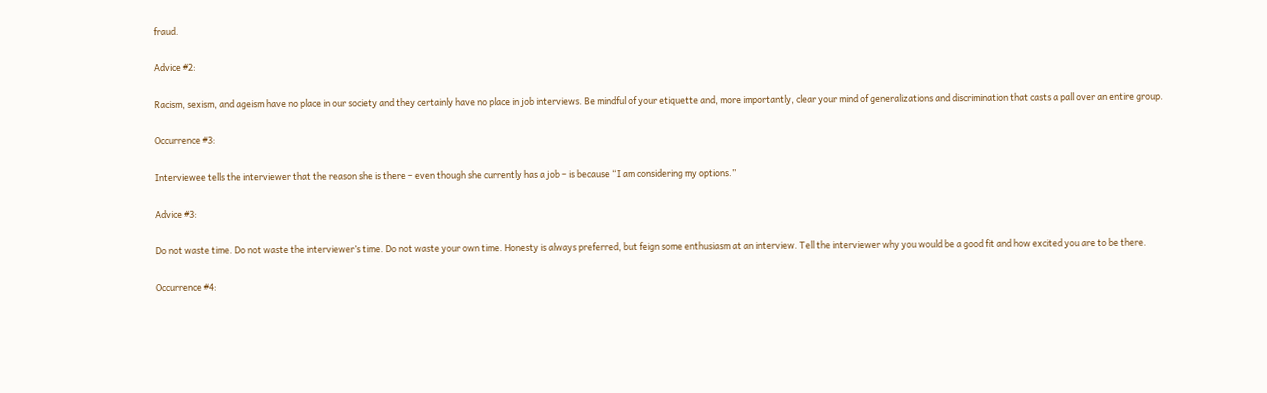fraud.

Advice #2:

Racism, sexism, and ageism have no place in our society and they certainly have no place in job interviews. Be mindful of your etiquette and, more importantly, clear your mind of generalizations and discrimination that casts a pall over an entire group.

Occurrence #3:

Interviewee tells the interviewer that the reason she is there – even though she currently has a job – is because “I am considering my options.”

Advice #3:

Do not waste time. Do not waste the interviewer’s time. Do not waste your own time. Honesty is always preferred, but feign some enthusiasm at an interview. Tell the interviewer why you would be a good fit and how excited you are to be there.

Occurrence #4: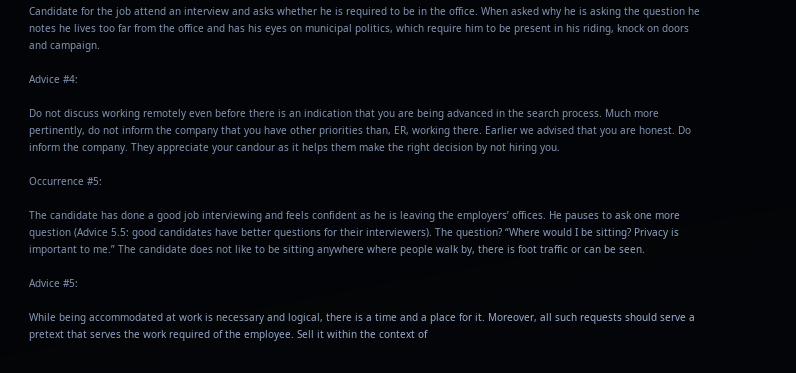Candidate for the job attend an interview and asks whether he is required to be in the office. When asked why he is asking the question he notes he lives too far from the office and has his eyes on municipal politics, which require him to be present in his riding, knock on doors and campaign.

Advice #4:

Do not discuss working remotely even before there is an indication that you are being advanced in the search process. Much more pertinently, do not inform the company that you have other priorities than, ER, working there. Earlier we advised that you are honest. Do inform the company. They appreciate your candour as it helps them make the right decision by not hiring you.

Occurrence #5:

The candidate has done a good job interviewing and feels confident as he is leaving the employers’ offices. He pauses to ask one more question (Advice 5.5: good candidates have better questions for their interviewers). The question? “Where would I be sitting? Privacy is important to me.” The candidate does not like to be sitting anywhere where people walk by, there is foot traffic or can be seen.

Advice #5:

While being accommodated at work is necessary and logical, there is a time and a place for it. Moreover, all such requests should serve a pretext that serves the work required of the employee. Sell it within the context of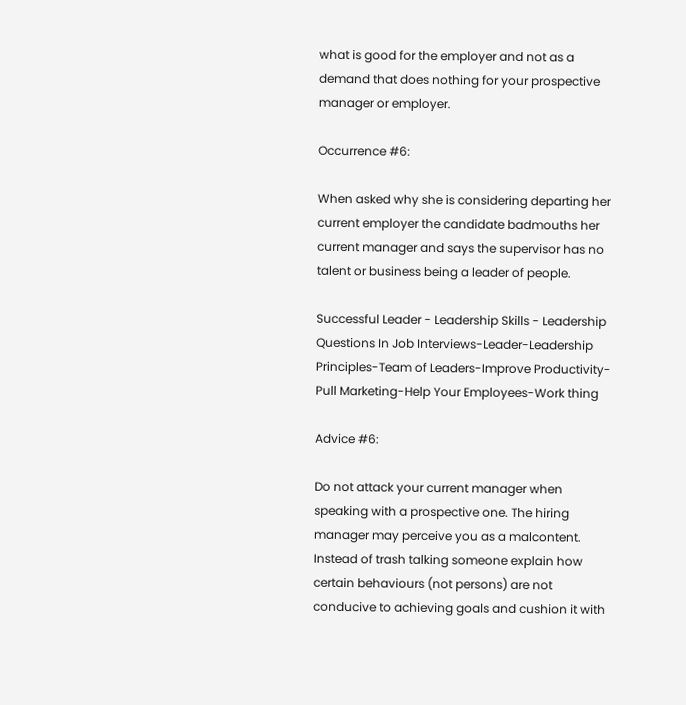what is good for the employer and not as a demand that does nothing for your prospective manager or employer.

Occurrence #6:

When asked why she is considering departing her current employer the candidate badmouths her current manager and says the supervisor has no talent or business being a leader of people.

Successful Leader - Leadership Skills - Leadership Questions In Job Interviews-Leader-Leadership Principles-Team of Leaders-Improve Productivity-Pull Marketing-Help Your Employees-Work thing

Advice #6:

Do not attack your current manager when speaking with a prospective one. The hiring manager may perceive you as a malcontent. Instead of trash talking someone explain how certain behaviours (not persons) are not conducive to achieving goals and cushion it with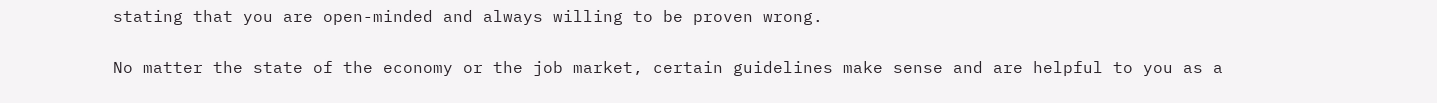stating that you are open-minded and always willing to be proven wrong.

No matter the state of the economy or the job market, certain guidelines make sense and are helpful to you as a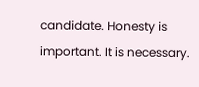candidate. Honesty is important. It is necessary.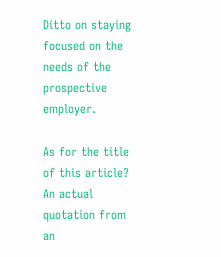Ditto on staying focused on the needs of the prospective employer.

As for the title of this article? An actual quotation from an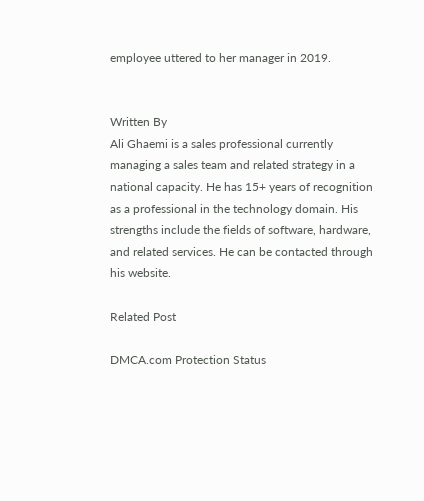employee uttered to her manager in 2019.


Written By
Ali Ghaemi is a sales professional currently managing a sales team and related strategy in a national capacity. He has 15+ years of recognition as a professional in the technology domain. His strengths include the fields of software, hardware, and related services. He can be contacted through his website.

Related Post

DMCA.com Protection Status